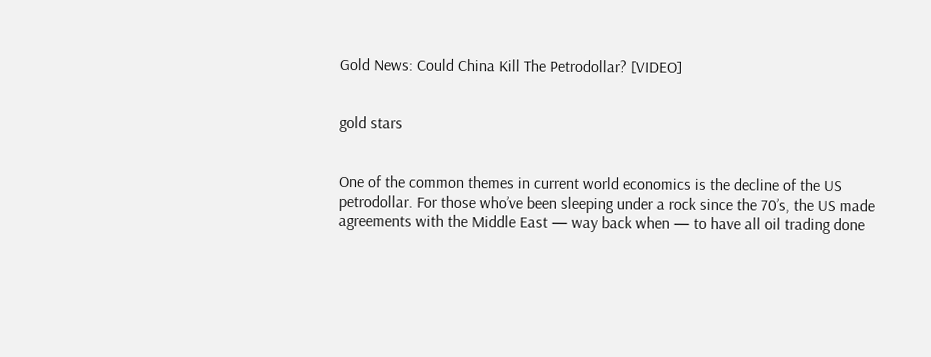Gold News: Could China Kill The Petrodollar? [VIDEO]


gold stars


One of the common themes in current world economics is the decline of the US petrodollar. For those who’ve been sleeping under a rock since the 70’s, the US made agreements with the Middle East — way back when — to have all oil trading done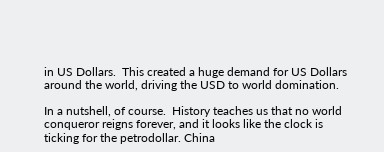in US Dollars.  This created a huge demand for US Dollars around the world, driving the USD to world domination.

In a nutshell, of course.  History teaches us that no world conqueror reigns forever, and it looks like the clock is ticking for the petrodollar. China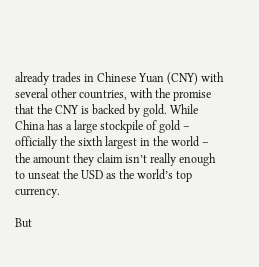already trades in Chinese Yuan (CNY) with several other countries, with the promise that the CNY is backed by gold. While China has a large stockpile of gold – officially the sixth largest in the world – the amount they claim isn’t really enough to unseat the USD as the world’s top currency.

But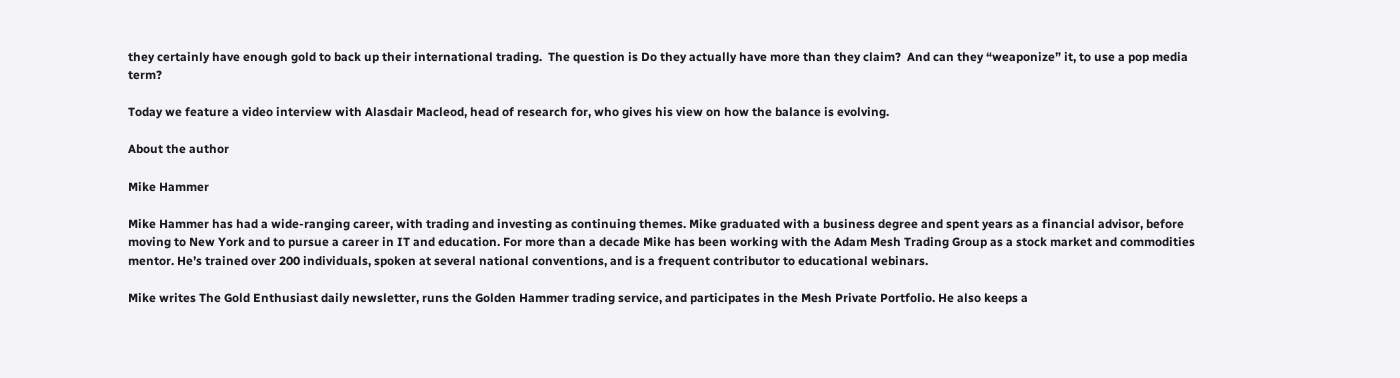they certainly have enough gold to back up their international trading.  The question is Do they actually have more than they claim?  And can they “weaponize” it, to use a pop media term?

Today we feature a video interview with Alasdair Macleod, head of research for, who gives his view on how the balance is evolving.

About the author

Mike Hammer

Mike Hammer has had a wide-ranging career, with trading and investing as continuing themes. Mike graduated with a business degree and spent years as a financial advisor, before moving to New York and to pursue a career in IT and education. For more than a decade Mike has been working with the Adam Mesh Trading Group as a stock market and commodities mentor. He’s trained over 200 individuals, spoken at several national conventions, and is a frequent contributor to educational webinars.

Mike writes The Gold Enthusiast daily newsletter, runs the Golden Hammer trading service, and participates in the Mesh Private Portfolio. He also keeps a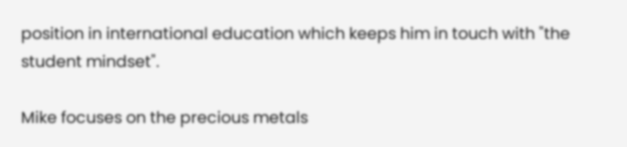position in international education which keeps him in touch with "the student mindset".

Mike focuses on the precious metals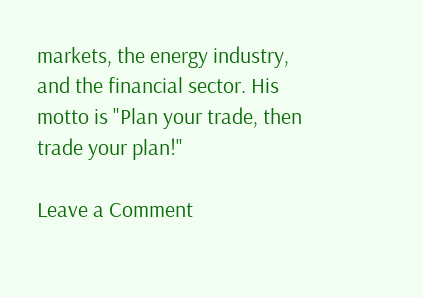markets, the energy industry, and the financial sector. His motto is "Plan your trade, then trade your plan!"

Leave a Comment